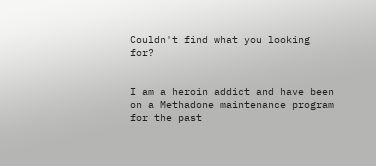Couldn't find what you looking for?


I am a heroin addict and have been on a Methadone maintenance program for the past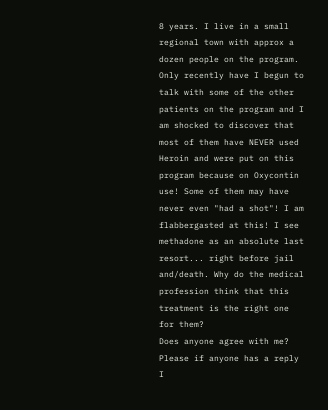8 years. I live in a small regional town with approx a dozen people on the program. Only recently have I begun to talk with some of the other patients on the program and I am shocked to discover that most of them have NEVER used Heroin and were put on this program because on Oxycontin use! Some of them may have never even "had a shot"! I am flabbergasted at this! I see methadone as an absolute last resort... right before jail and/death. Why do the medical profession think that this treatment is the right one for them?
Does anyone agree with me? Please if anyone has a reply I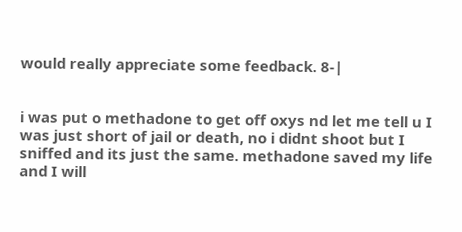would really appreciate some feedback. 8-|


i was put o methadone to get off oxys nd let me tell u I was just short of jail or death, no i didnt shoot but I sniffed and its just the same. methadone saved my life and I will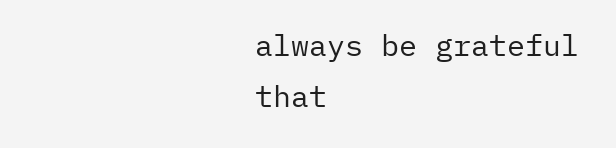always be grateful that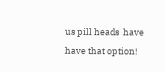us pill heads  have have that option!